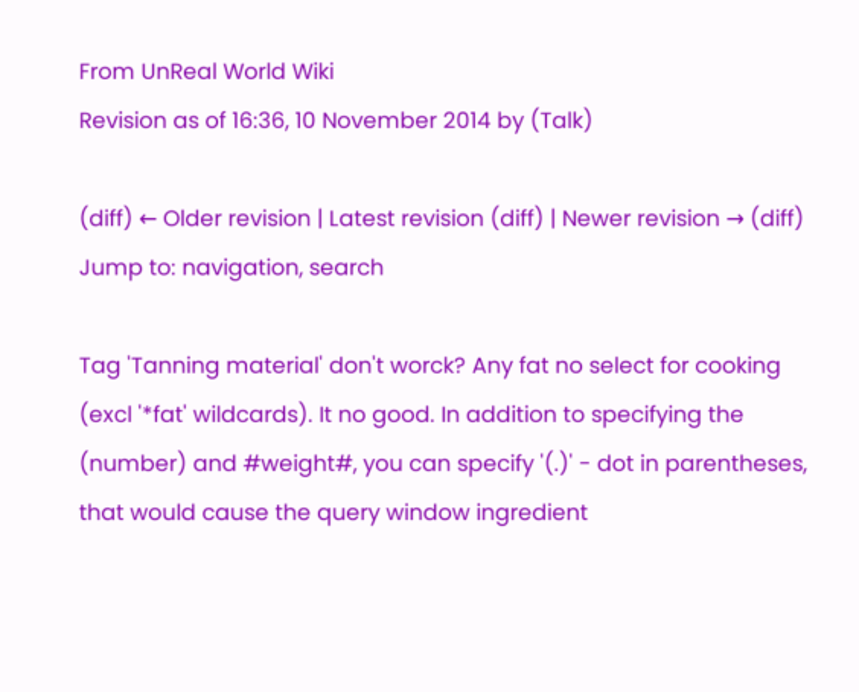From UnReal World Wiki
Revision as of 16:36, 10 November 2014 by (Talk)

(diff) ← Older revision | Latest revision (diff) | Newer revision → (diff)
Jump to: navigation, search

Tag 'Tanning material' don't worck? Any fat no select for cooking (excl '*fat' wildcards). It no good. In addition to specifying the (number) and #weight#, you can specify '(.)' - dot in parentheses, that would cause the query window ingredient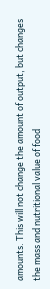amounts. This will not change the amount of output, but changes the mass and nutritional value of food